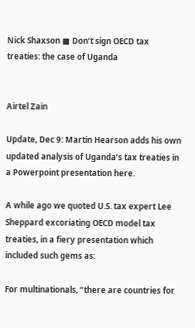Nick Shaxson ■ Don’t sign OECD tax treaties: the case of Uganda


Airtel Zain

Update, Dec 9: Martin Hearson adds his own updated analysis of Uganda’s tax treaties in a Powerpoint presentation here.

A while ago we quoted U.S. tax expert Lee Sheppard excoriating OECD model tax treaties, in a fiery presentation which included such gems as:

For multinationals, “there are countries for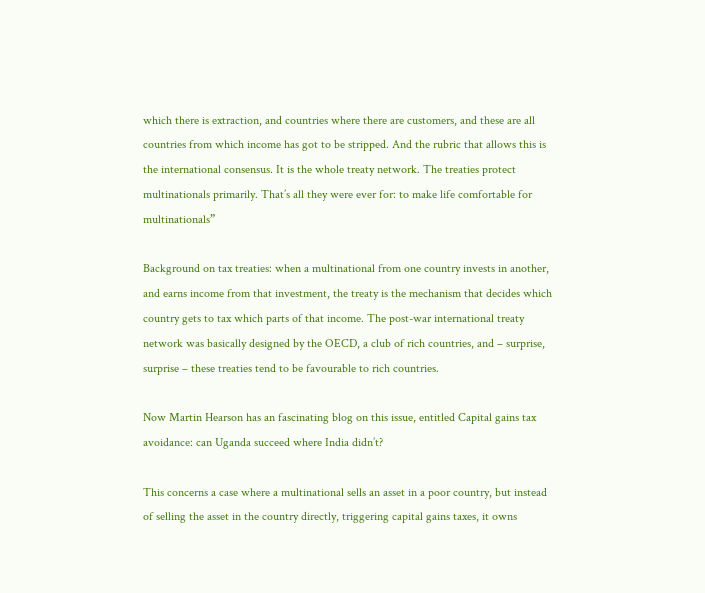which there is extraction, and countries where there are customers, and these are all countries from which income has got to be stripped. And the rubric that allows this is the international consensus. It is the whole treaty network. The treaties protect multinationals primarily. That’s all they were ever for: to make life comfortable for multinationals”

Background on tax treaties: when a multinational from one country invests in another, and earns income from that investment, the treaty is the mechanism that decides which country gets to tax which parts of that income. The post-war international treaty network was basically designed by the OECD, a club of rich countries, and – surprise, surprise – these treaties tend to be favourable to rich countries.

Now Martin Hearson has an fascinating blog on this issue, entitled Capital gains tax avoidance: can Uganda succeed where India didn’t?

This concerns a case where a multinational sells an asset in a poor country, but instead of selling the asset in the country directly, triggering capital gains taxes, it owns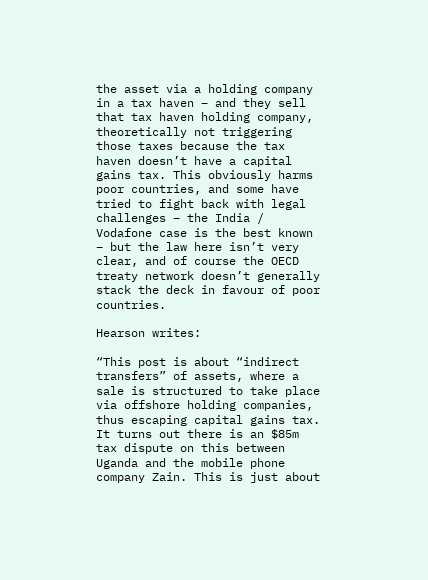the asset via a holding company in a tax haven – and they sell that tax haven holding company, theoretically not triggering those taxes because the tax haven doesn’t have a capital gains tax. This obviously harms poor countries, and some have tried to fight back with legal challenges – the India / Vodafone case is the best known – but the law here isn’t very clear, and of course the OECD treaty network doesn’t generally stack the deck in favour of poor countries.

Hearson writes:

“This post is about “indirect transfers” of assets, where a sale is structured to take place via offshore holding companies, thus escaping capital gains tax. It turns out there is an $85m tax dispute on this between Uganda and the mobile phone company Zain. This is just about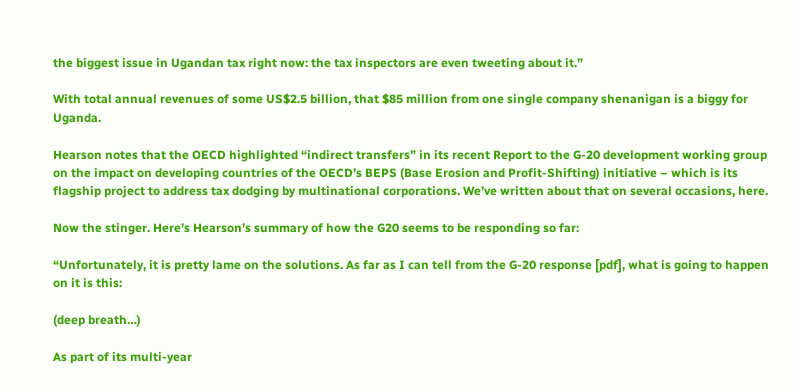the biggest issue in Ugandan tax right now: the tax inspectors are even tweeting about it.”

With total annual revenues of some US$2.5 billion, that $85 million from one single company shenanigan is a biggy for Uganda.

Hearson notes that the OECD highlighted “indirect transfers” in its recent Report to the G-20 development working group on the impact on developing countries of the OECD’s BEPS (Base Erosion and Profit-Shifting) initiative – which is its flagship project to address tax dodging by multinational corporations. We’ve written about that on several occasions, here.

Now the stinger. Here’s Hearson’s summary of how the G20 seems to be responding so far:

“Unfortunately, it is pretty lame on the solutions. As far as I can tell from the G-20 response [pdf], what is going to happen on it is this:

(deep breath…)

As part of its multi-year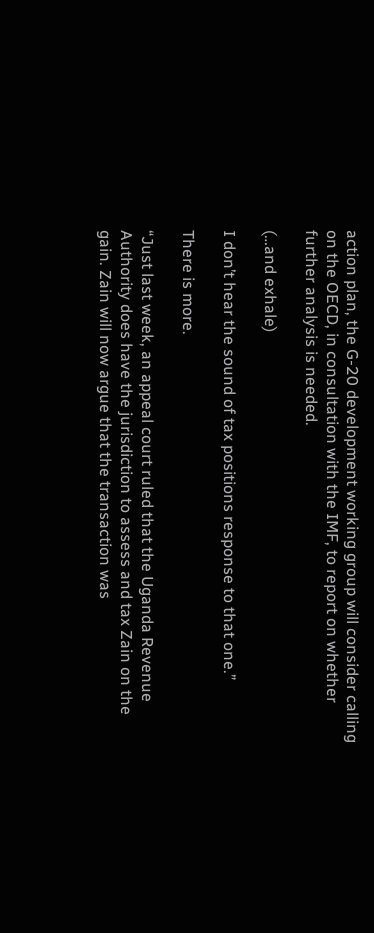action plan, the G-20 development working group will consider calling on the OECD, in consultation with the IMF, to report on whether further analysis is needed.

(…and exhale)

I don’t hear the sound of tax positions response to that one.”

There is more.

“Just last week, an appeal court ruled that the Uganda Revenue Authority does have the jurisdiction to assess and tax Zain on the gain. Zain will now argue that the transaction was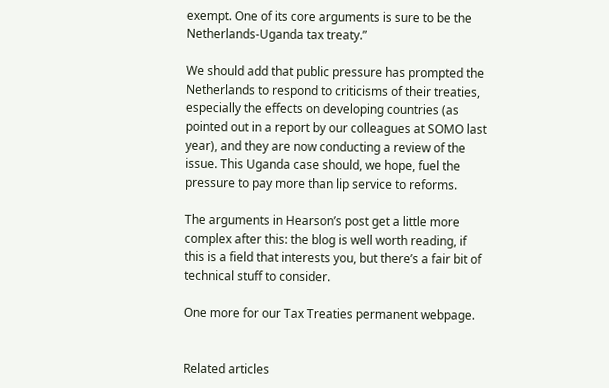exempt. One of its core arguments is sure to be the Netherlands-Uganda tax treaty.”

We should add that public pressure has prompted the Netherlands to respond to criticisms of their treaties, especially the effects on developing countries (as pointed out in a report by our colleagues at SOMO last year), and they are now conducting a review of the issue. This Uganda case should, we hope, fuel the pressure to pay more than lip service to reforms.

The arguments in Hearson’s post get a little more complex after this: the blog is well worth reading, if this is a field that interests you, but there’s a fair bit of technical stuff to consider.

One more for our Tax Treaties permanent webpage.


Related articles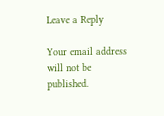Leave a Reply

Your email address will not be published.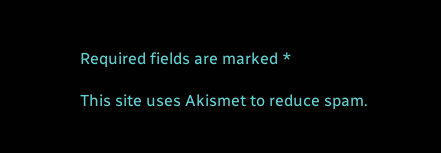Required fields are marked *

This site uses Akismet to reduce spam.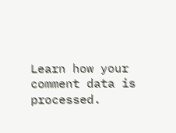Learn how your comment data is processed.